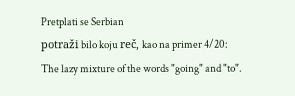Pretplati se Serbian
potraži bilo koju reč, kao na primer 4/20:
The lazy mixture of the words "going" and "to".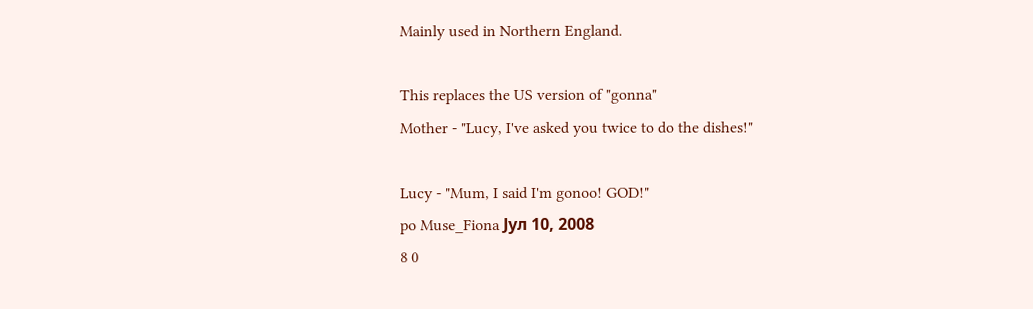Mainly used in Northern England.

This replaces the US version of "gonna"
Mother - "Lucy, I've asked you twice to do the dishes!"

Lucy - "Mum, I said I'm gonoo! GOD!"
po Muse_Fiona Јул 10, 2008
8 0